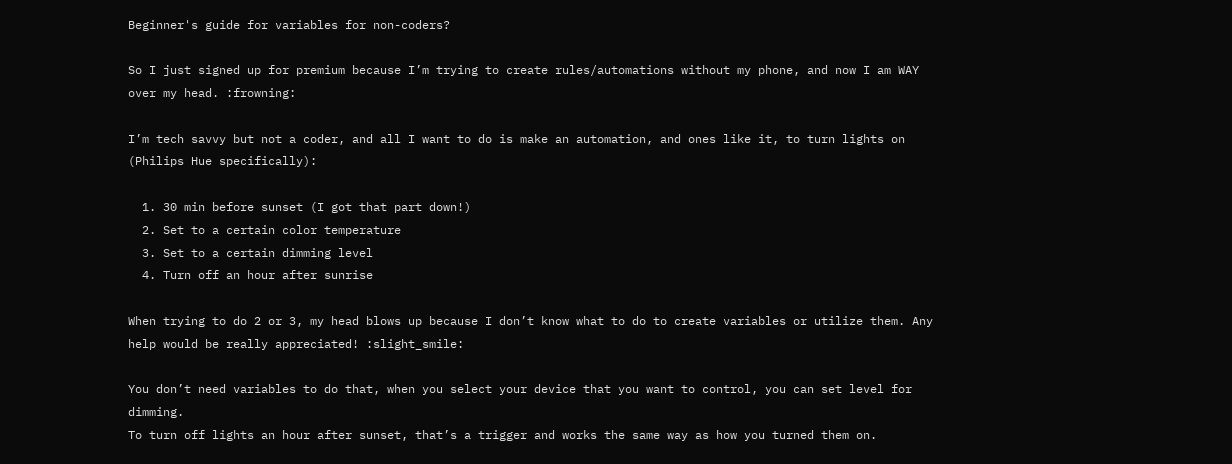Beginner's guide for variables for non-coders?

So I just signed up for premium because I’m trying to create rules/automations without my phone, and now I am WAY over my head. :frowning:

I’m tech savvy but not a coder, and all I want to do is make an automation, and ones like it, to turn lights on (Philips Hue specifically):

  1. 30 min before sunset (I got that part down!)
  2. Set to a certain color temperature
  3. Set to a certain dimming level
  4. Turn off an hour after sunrise

When trying to do 2 or 3, my head blows up because I don’t know what to do to create variables or utilize them. Any help would be really appreciated! :slight_smile:

You don’t need variables to do that, when you select your device that you want to control, you can set level for dimming.
To turn off lights an hour after sunset, that’s a trigger and works the same way as how you turned them on.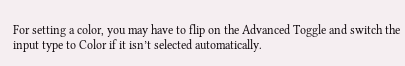For setting a color, you may have to flip on the Advanced Toggle and switch the input type to Color if it isn’t selected automatically.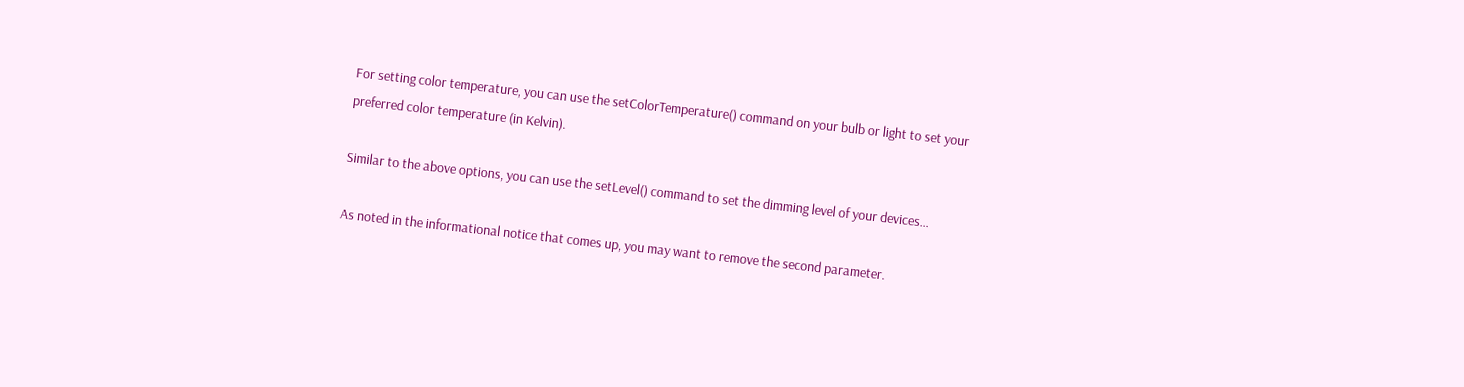For setting color temperature, you can use the setColorTemperature() command on your bulb or light to set your preferred color temperature (in Kelvin).

Similar to the above options, you can use the setLevel() command to set the dimming level of your devices…

As noted in the informational notice that comes up, you may want to remove the second parameter.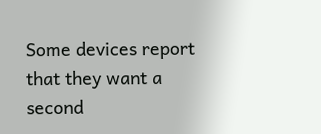Some devices report that they want a second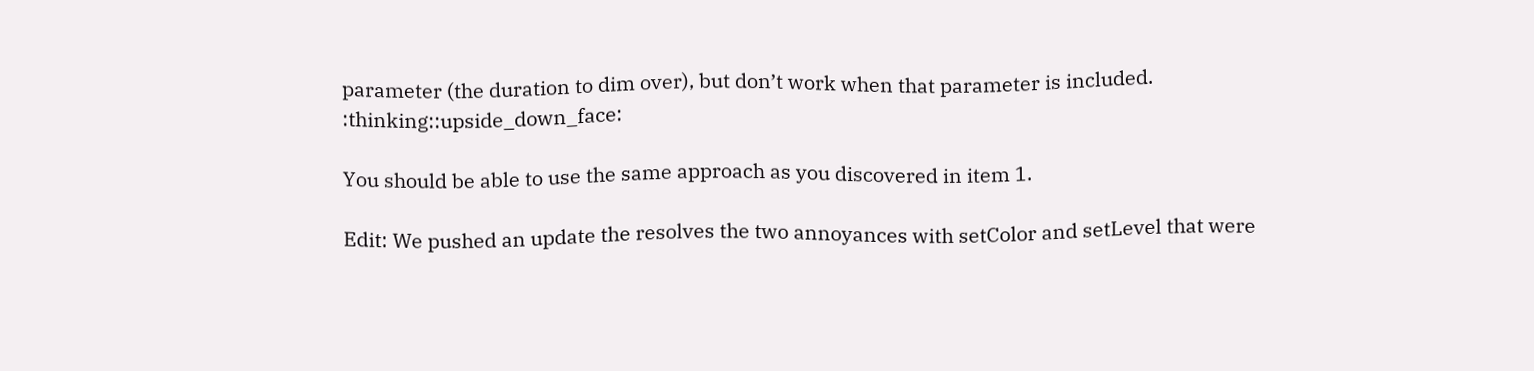parameter (the duration to dim over), but don’t work when that parameter is included. :thinking::upside_down_face:

You should be able to use the same approach as you discovered in item 1.

Edit: We pushed an update the resolves the two annoyances with setColor and setLevel that were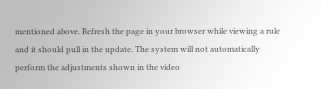mentioned above. Refresh the page in your browser while viewing a rule and it should pull in the update. The system will not automatically perform the adjustments shown in the video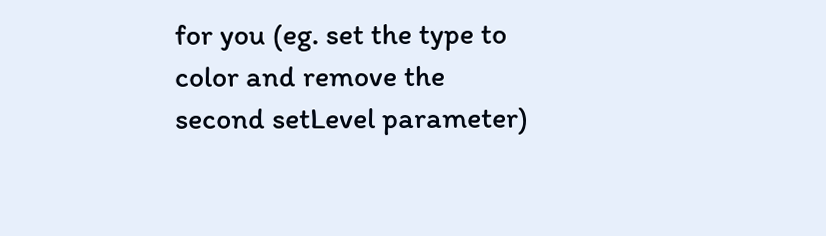for you (eg. set the type to color and remove the second setLevel parameter)